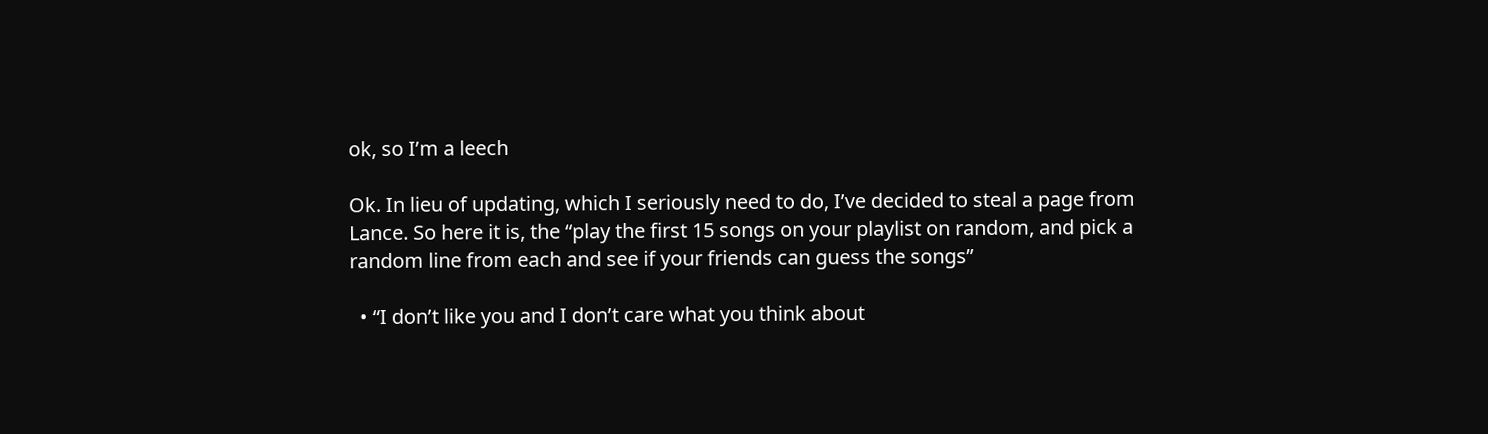ok, so I’m a leech

Ok. In lieu of updating, which I seriously need to do, I’ve decided to steal a page from Lance. So here it is, the “play the first 15 songs on your playlist on random, and pick a random line from each and see if your friends can guess the songs”

  • “I don’t like you and I don’t care what you think about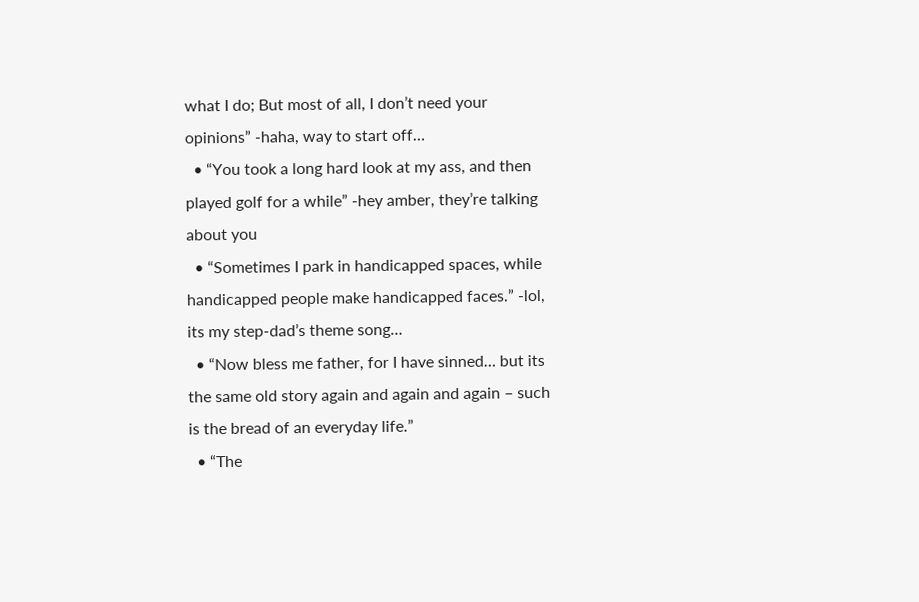what I do; But most of all, I don’t need your opinions” -haha, way to start off…
  • “You took a long hard look at my ass, and then played golf for a while” -hey amber, they’re talking about you
  • “Sometimes I park in handicapped spaces, while handicapped people make handicapped faces.” -lol, its my step-dad’s theme song…
  • “Now bless me father, for I have sinned… but its the same old story again and again and again – such is the bread of an everyday life.”
  • “The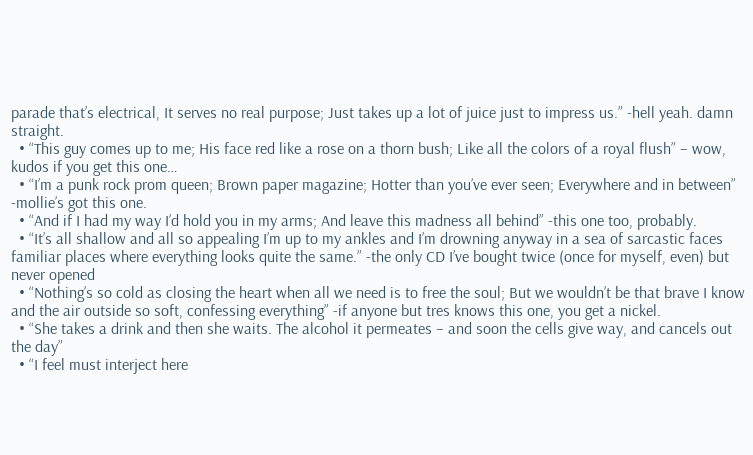parade that’s electrical, It serves no real purpose; Just takes up a lot of juice just to impress us.” -hell yeah. damn straight.
  • “This guy comes up to me; His face red like a rose on a thorn bush; Like all the colors of a royal flush” – wow, kudos if you get this one…
  • “I’m a punk rock prom queen; Brown paper magazine; Hotter than you’ve ever seen; Everywhere and in between” -mollie’s got this one.
  • “And if I had my way I’d hold you in my arms; And leave this madness all behind” -this one too, probably.
  • “It’s all shallow and all so appealing I’m up to my ankles and I’m drowning anyway in a sea of sarcastic faces familiar places where everything looks quite the same.” -the only CD I’ve bought twice (once for myself, even) but never opened
  • “Nothing’s so cold as closing the heart when all we need is to free the soul; But we wouldn’t be that brave I know and the air outside so soft, confessing everything” -if anyone but tres knows this one, you get a nickel.
  • “She takes a drink and then she waits. The alcohol it permeates – and soon the cells give way, and cancels out the day”
  • “I feel must interject here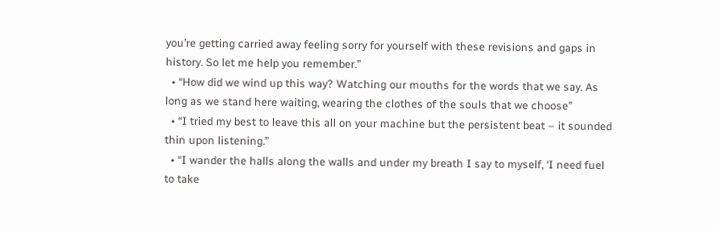you’re getting carried away feeling sorry for yourself with these revisions and gaps in history. So let me help you remember.”
  • “How did we wind up this way? Watching our mouths for the words that we say. As long as we stand here waiting, wearing the clothes of the souls that we choose”
  • “I tried my best to leave this all on your machine but the persistent beat – it sounded thin upon listening.”
  • “I wander the halls along the walls and under my breath I say to myself, ‘I need fuel to take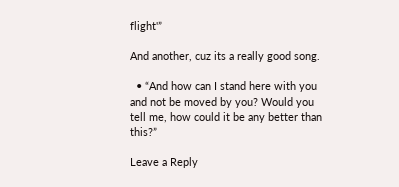flight'”

And another, cuz its a really good song.

  • “And how can I stand here with you and not be moved by you? Would you tell me, how could it be any better than this?”

Leave a Reply